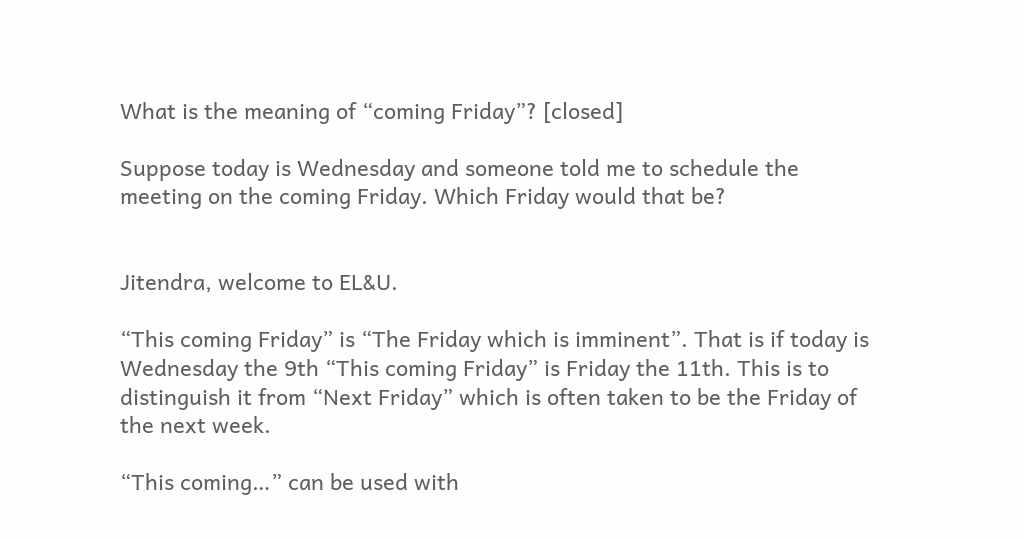What is the meaning of “coming Friday”? [closed]

Suppose today is Wednesday and someone told me to schedule the meeting on the coming Friday. Which Friday would that be?


Jitendra, welcome to EL&U.

“This coming Friday” is “The Friday which is imminent”. That is if today is Wednesday the 9th “This coming Friday” is Friday the 11th. This is to distinguish it from “Next Friday” which is often taken to be the Friday of the next week.

“This coming…” can be used with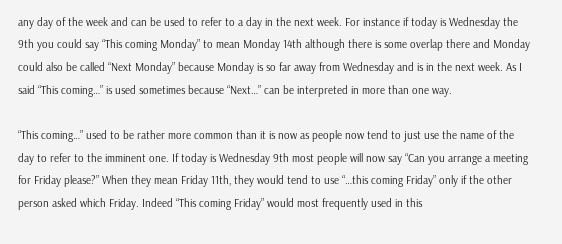any day of the week and can be used to refer to a day in the next week. For instance if today is Wednesday the 9th you could say “This coming Monday” to mean Monday 14th although there is some overlap there and Monday could also be called “Next Monday” because Monday is so far away from Wednesday and is in the next week. As I said “This coming…” is used sometimes because “Next…” can be interpreted in more than one way.

“This coming…” used to be rather more common than it is now as people now tend to just use the name of the day to refer to the imminent one. If today is Wednesday 9th most people will now say “Can you arrange a meeting for Friday please?” When they mean Friday 11th, they would tend to use “…this coming Friday” only if the other person asked which Friday. Indeed “This coming Friday” would most frequently used in this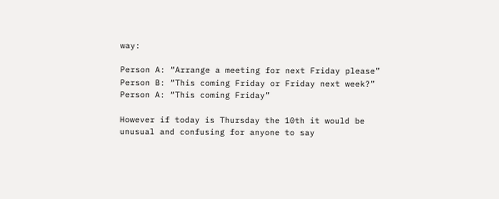way:

Person A: “Arrange a meeting for next Friday please”
Person B: “This coming Friday or Friday next week?”
Person A: “This coming Friday”

However if today is Thursday the 10th it would be unusual and confusing for anyone to say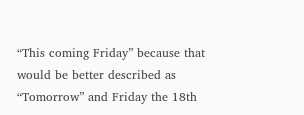“This coming Friday” because that would be better described as “Tomorrow” and Friday the 18th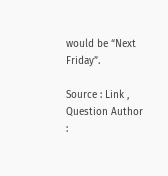would be “Next Friday”.

Source : Link , Question Author :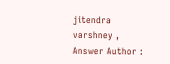jitendra varshney , Answer Author :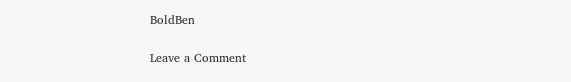BoldBen

Leave a Comment